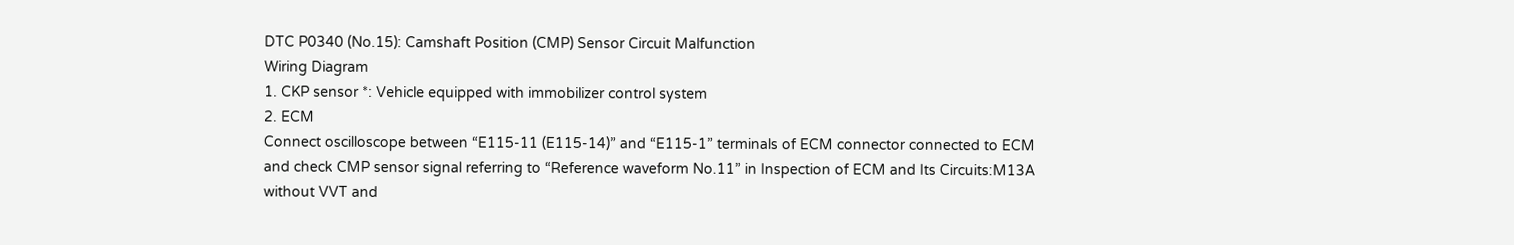DTC P0340 (No.15): Camshaft Position (CMP) Sensor Circuit Malfunction
Wiring Diagram
1. CKP sensor *: Vehicle equipped with immobilizer control system
2. ECM
Connect oscilloscope between “E115-11 (E115-14)” and “E115-1” terminals of ECM connector connected to ECM and check CMP sensor signal referring to “Reference waveform No.11” in Inspection of ECM and Its Circuits:M13A without VVT and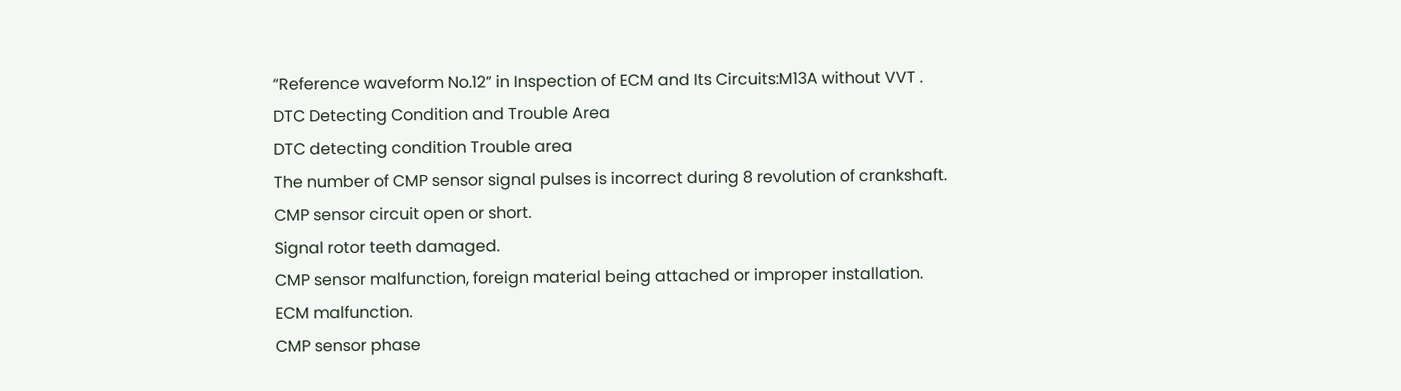“Reference waveform No.12” in Inspection of ECM and Its Circuits:M13A without VVT .
DTC Detecting Condition and Trouble Area
DTC detecting condition Trouble area
The number of CMP sensor signal pulses is incorrect during 8 revolution of crankshaft.
CMP sensor circuit open or short.
Signal rotor teeth damaged.
CMP sensor malfunction, foreign material being attached or improper installation.
ECM malfunction.
CMP sensor phase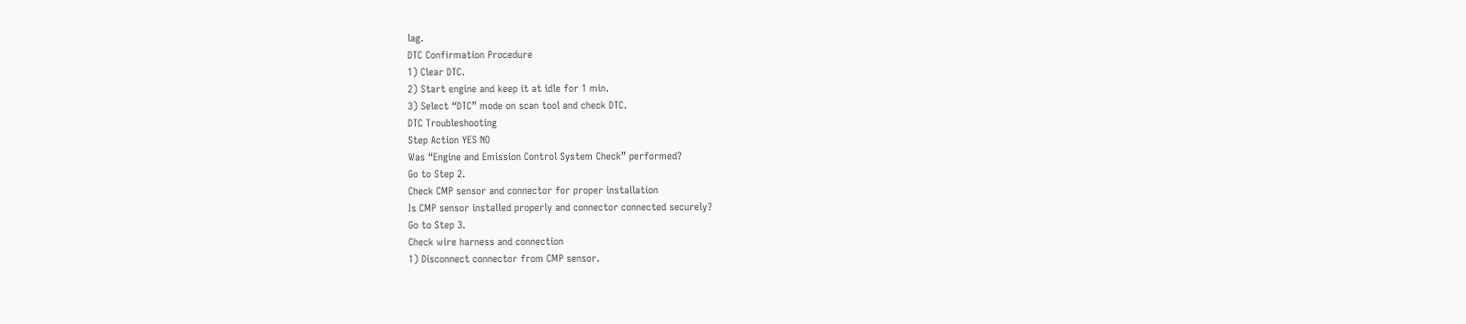lag.
DTC Confirmation Procedure
1) Clear DTC.
2) Start engine and keep it at idle for 1 min.
3) Select “DTC” mode on scan tool and check DTC.
DTC Troubleshooting
Step Action YES NO
Was “Engine and Emission Control System Check” performed?
Go to Step 2.
Check CMP sensor and connector for proper installation
Is CMP sensor installed properly and connector connected securely?
Go to Step 3.
Check wire harness and connection
1) Disconnect connector from CMP sensor.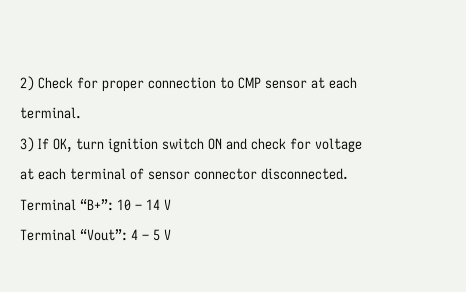2) Check for proper connection to CMP sensor at each terminal.
3) If OK, turn ignition switch ON and check for voltage at each terminal of sensor connector disconnected.
Terminal “B+”: 10 – 14 V
Terminal “Vout”: 4 – 5 V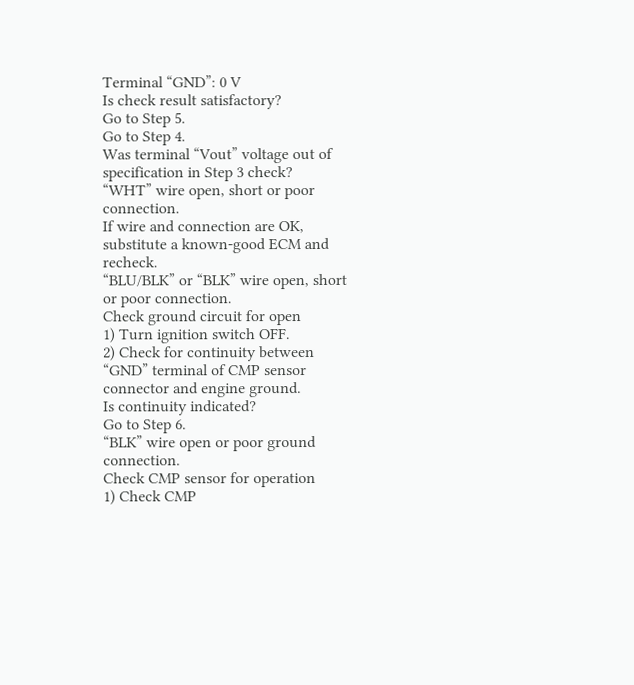Terminal “GND”: 0 V
Is check result satisfactory?
Go to Step 5.
Go to Step 4.
Was terminal “Vout” voltage out of specification in Step 3 check?
“WHT” wire open, short or poor connection.
If wire and connection are OK, substitute a known-good ECM and recheck.
“BLU/BLK” or “BLK” wire open, short or poor connection.
Check ground circuit for open
1) Turn ignition switch OFF.
2) Check for continuity between “GND” terminal of CMP sensor connector and engine ground.
Is continuity indicated?
Go to Step 6.
“BLK” wire open or poor ground connection.
Check CMP sensor for operation
1) Check CMP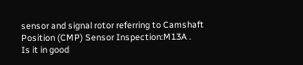sensor and signal rotor referring to Camshaft Position (CMP) Sensor Inspection:M13A .
Is it in good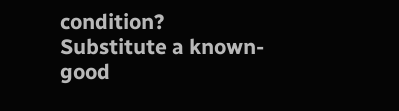condition?
Substitute a known-good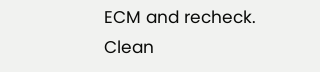ECM and recheck.
Clean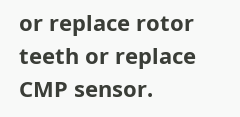or replace rotor teeth or replace CMP sensor.